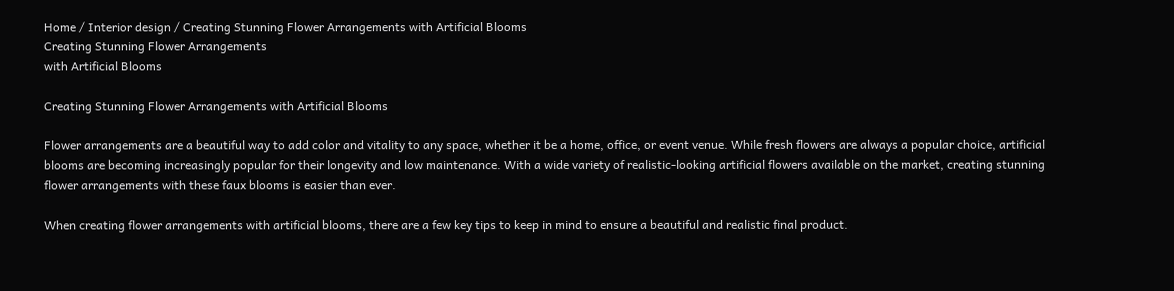Home / Interior design / Creating Stunning Flower Arrangements with Artificial Blooms
Creating Stunning Flower Arrangements
with Artificial Blooms

Creating Stunning Flower Arrangements with Artificial Blooms

Flower arrangements are a beautiful way to add color and vitality to any space, whether it be a home, office, or event venue. While fresh flowers are always a popular choice, artificial blooms are becoming increasingly popular for their longevity and low maintenance. With a wide variety of realistic-looking artificial flowers available on the market, creating stunning flower arrangements with these faux blooms is easier than ever.

When creating flower arrangements with artificial blooms, there are a few key tips to keep in mind to ensure a beautiful and realistic final product.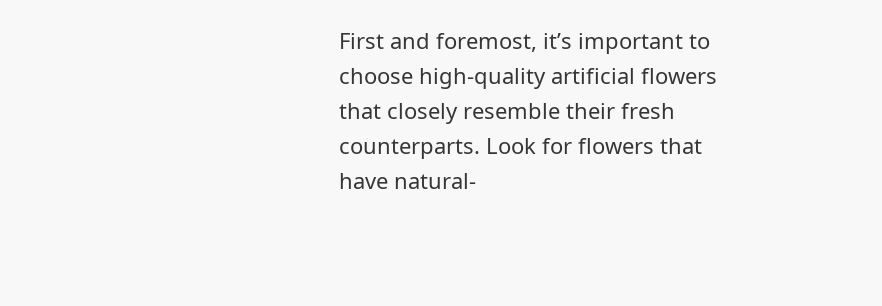First and foremost, it’s important to choose high-quality artificial flowers that closely resemble their fresh counterparts. Look for flowers that have natural-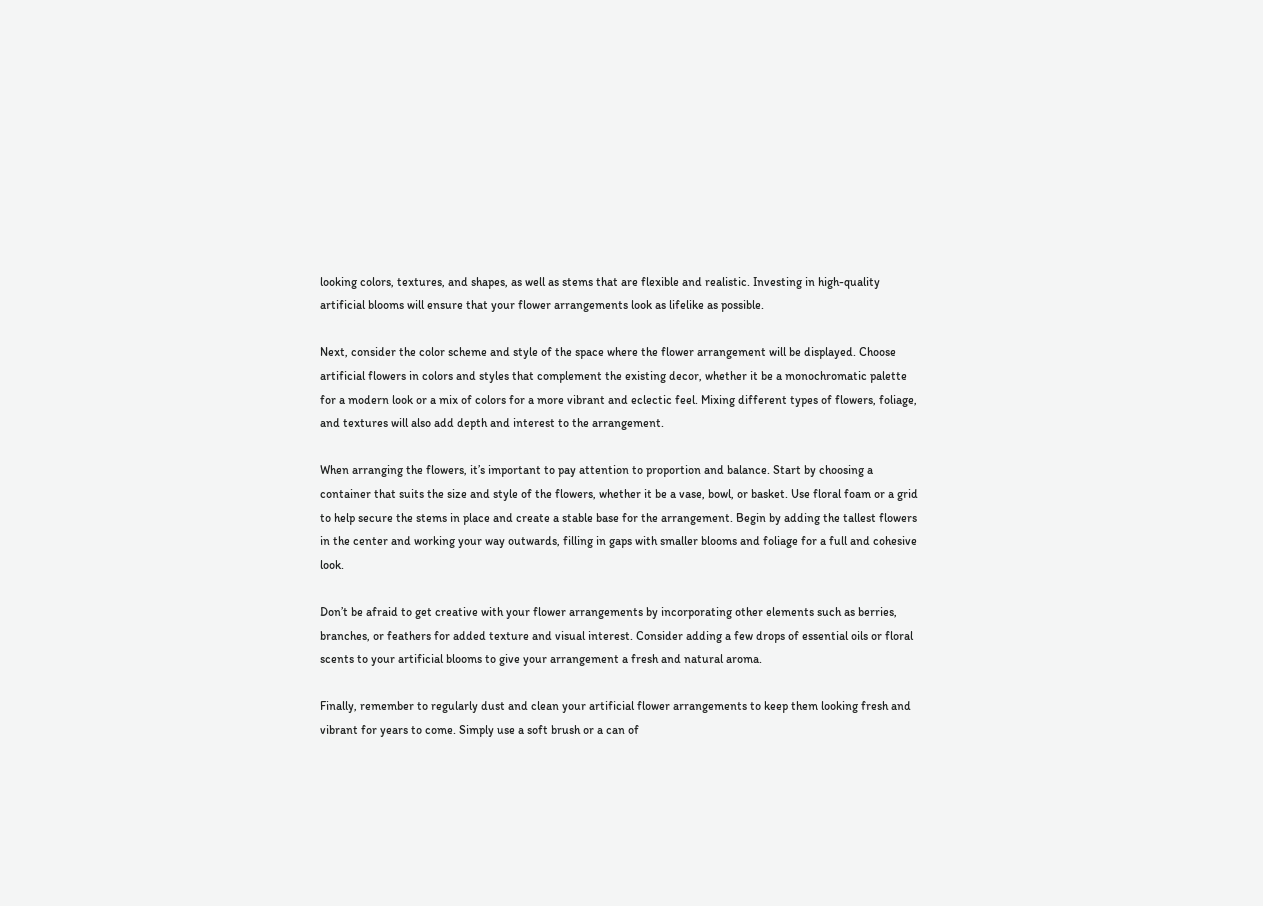looking colors, textures, and shapes, as well as stems that are flexible and realistic. Investing in high-quality artificial blooms will ensure that your flower arrangements look as lifelike as possible.

Next, consider the color scheme and style of the space where the flower arrangement will be displayed. Choose artificial flowers in colors and styles that complement the existing decor, whether it be a monochromatic palette for a modern look or a mix of colors for a more vibrant and eclectic feel. Mixing different types of flowers, foliage, and textures will also add depth and interest to the arrangement.

When arranging the flowers, it’s important to pay attention to proportion and balance. Start by choosing a container that suits the size and style of the flowers, whether it be a vase, bowl, or basket. Use floral foam or a grid to help secure the stems in place and create a stable base for the arrangement. Begin by adding the tallest flowers in the center and working your way outwards, filling in gaps with smaller blooms and foliage for a full and cohesive look.

Don’t be afraid to get creative with your flower arrangements by incorporating other elements such as berries, branches, or feathers for added texture and visual interest. Consider adding a few drops of essential oils or floral scents to your artificial blooms to give your arrangement a fresh and natural aroma.

Finally, remember to regularly dust and clean your artificial flower arrangements to keep them looking fresh and vibrant for years to come. Simply use a soft brush or a can of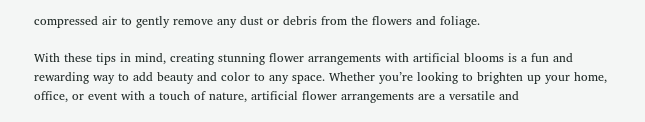compressed air to gently remove any dust or debris from the flowers and foliage.

With these tips in mind, creating stunning flower arrangements with artificial blooms is a fun and rewarding way to add beauty and color to any space. Whether you’re looking to brighten up your home, office, or event with a touch of nature, artificial flower arrangements are a versatile and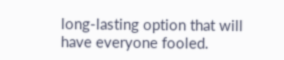long-lasting option that will have everyone fooled.